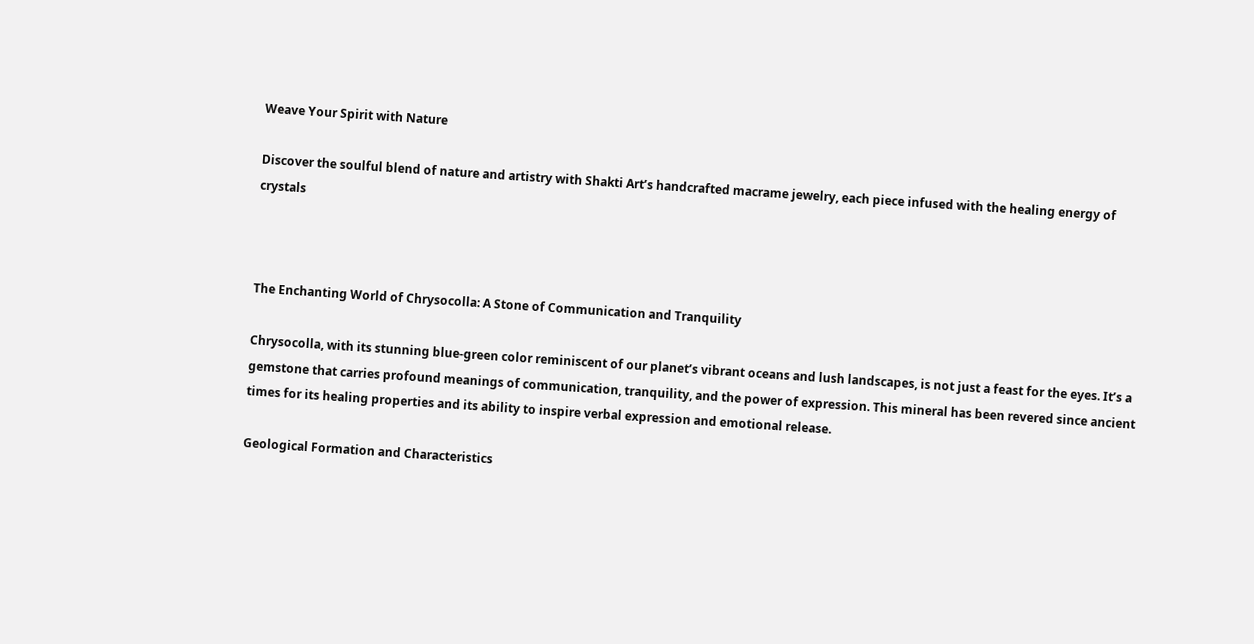Weave Your Spirit with Nature

Discover the soulful blend of nature and artistry with Shakti Art’s handcrafted macrame jewelry, each piece infused with the healing energy of crystals



The Enchanting World of Chrysocolla: A Stone of Communication and Tranquility

Chrysocolla, with its stunning blue-green color reminiscent of our planet’s vibrant oceans and lush landscapes, is not just a feast for the eyes. It’s a gemstone that carries profound meanings of communication, tranquility, and the power of expression. This mineral has been revered since ancient times for its healing properties and its ability to inspire verbal expression and emotional release.

Geological Formation and Characteristics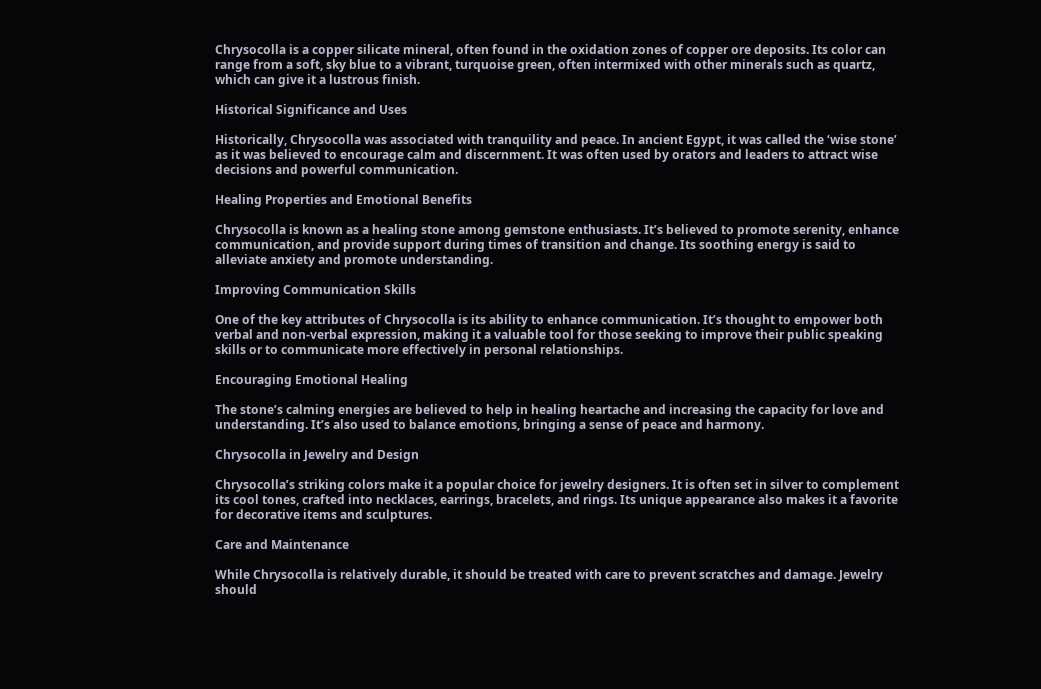Chrysocolla is a copper silicate mineral, often found in the oxidation zones of copper ore deposits. Its color can range from a soft, sky blue to a vibrant, turquoise green, often intermixed with other minerals such as quartz, which can give it a lustrous finish.

Historical Significance and Uses

Historically, Chrysocolla was associated with tranquility and peace. In ancient Egypt, it was called the ‘wise stone’ as it was believed to encourage calm and discernment. It was often used by orators and leaders to attract wise decisions and powerful communication.

Healing Properties and Emotional Benefits

Chrysocolla is known as a healing stone among gemstone enthusiasts. It’s believed to promote serenity, enhance communication, and provide support during times of transition and change. Its soothing energy is said to alleviate anxiety and promote understanding.

Improving Communication Skills

One of the key attributes of Chrysocolla is its ability to enhance communication. It’s thought to empower both verbal and non-verbal expression, making it a valuable tool for those seeking to improve their public speaking skills or to communicate more effectively in personal relationships.

Encouraging Emotional Healing

The stone’s calming energies are believed to help in healing heartache and increasing the capacity for love and understanding. It’s also used to balance emotions, bringing a sense of peace and harmony.

Chrysocolla in Jewelry and Design

Chrysocolla’s striking colors make it a popular choice for jewelry designers. It is often set in silver to complement its cool tones, crafted into necklaces, earrings, bracelets, and rings. Its unique appearance also makes it a favorite for decorative items and sculptures.

Care and Maintenance

While Chrysocolla is relatively durable, it should be treated with care to prevent scratches and damage. Jewelry should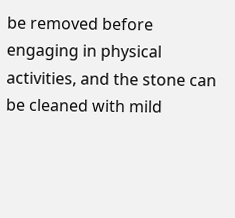be removed before engaging in physical activities, and the stone can be cleaned with mild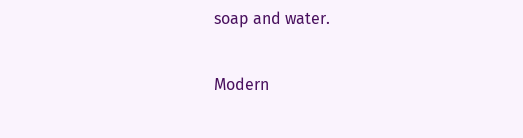soap and water.

Modern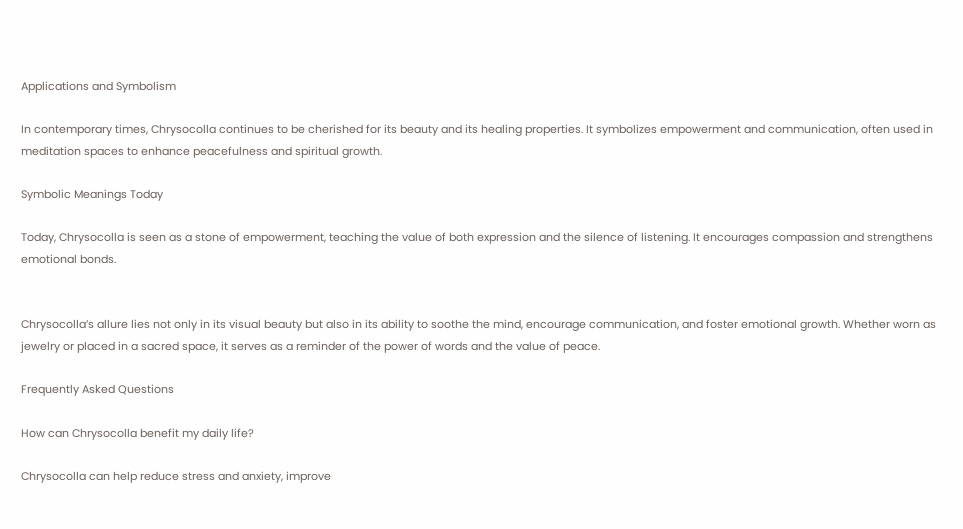Applications and Symbolism

In contemporary times, Chrysocolla continues to be cherished for its beauty and its healing properties. It symbolizes empowerment and communication, often used in meditation spaces to enhance peacefulness and spiritual growth.

Symbolic Meanings Today

Today, Chrysocolla is seen as a stone of empowerment, teaching the value of both expression and the silence of listening. It encourages compassion and strengthens emotional bonds.


Chrysocolla’s allure lies not only in its visual beauty but also in its ability to soothe the mind, encourage communication, and foster emotional growth. Whether worn as jewelry or placed in a sacred space, it serves as a reminder of the power of words and the value of peace.

Frequently Asked Questions

How can Chrysocolla benefit my daily life?

Chrysocolla can help reduce stress and anxiety, improve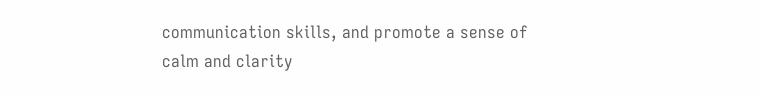communication skills, and promote a sense of calm and clarity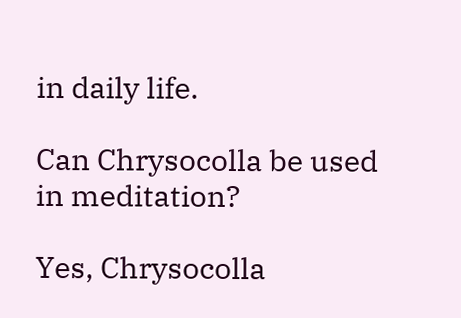in daily life.

Can Chrysocolla be used in meditation?

Yes, Chrysocolla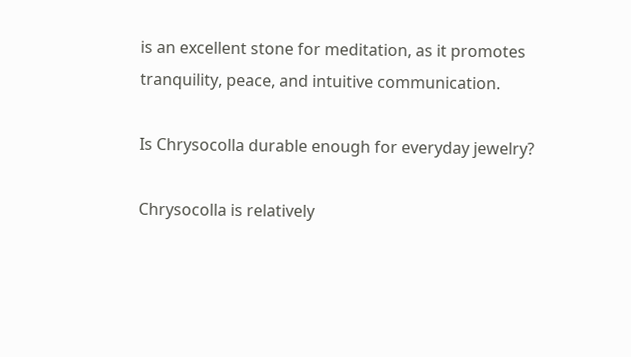is an excellent stone for meditation, as it promotes tranquility, peace, and intuitive communication.

Is Chrysocolla durable enough for everyday jewelry?

Chrysocolla is relatively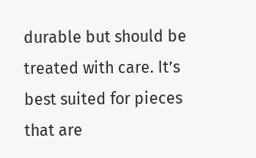durable but should be treated with care. It’s best suited for pieces that are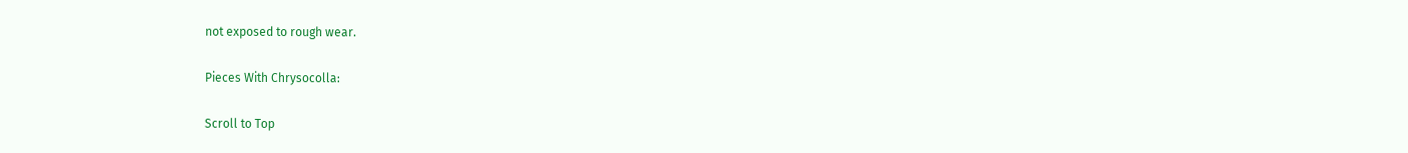not exposed to rough wear.

Pieces With Chrysocolla:

Scroll to Top